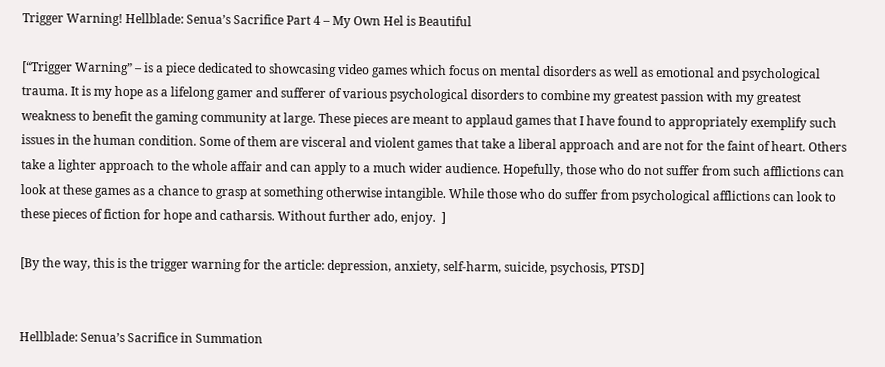Trigger Warning! Hellblade: Senua’s Sacrifice Part 4 – My Own Hel is Beautiful

[“Trigger Warning” – is a piece dedicated to showcasing video games which focus on mental disorders as well as emotional and psychological trauma. It is my hope as a lifelong gamer and sufferer of various psychological disorders to combine my greatest passion with my greatest weakness to benefit the gaming community at large. These pieces are meant to applaud games that I have found to appropriately exemplify such issues in the human condition. Some of them are visceral and violent games that take a liberal approach and are not for the faint of heart. Others take a lighter approach to the whole affair and can apply to a much wider audience. Hopefully, those who do not suffer from such afflictions can look at these games as a chance to grasp at something otherwise intangible. While those who do suffer from psychological afflictions can look to these pieces of fiction for hope and catharsis. Without further ado, enjoy.  ]

[By the way, this is the trigger warning for the article: depression, anxiety, self-harm, suicide, psychosis, PTSD]


Hellblade: Senua’s Sacrifice in Summation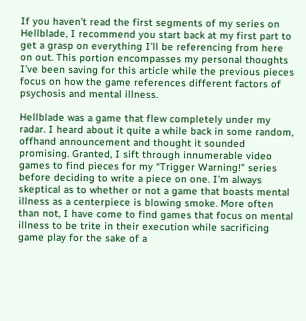If you haven’t read the first segments of my series on Hellblade, I recommend you start back at my first part to get a grasp on everything I’ll be referencing from here on out. This portion encompasses my personal thoughts I’ve been saving for this article while the previous pieces focus on how the game references different factors of psychosis and mental illness.

Hellblade was a game that flew completely under my radar. I heard about it quite a while back in some random, offhand announcement and thought it sounded promising. Granted, I sift through innumerable video games to find pieces for my “Trigger Warning!” series before deciding to write a piece on one. I’m always skeptical as to whether or not a game that boasts mental illness as a centerpiece is blowing smoke. More often than not, I have come to find games that focus on mental illness to be trite in their execution while sacrificing game play for the sake of a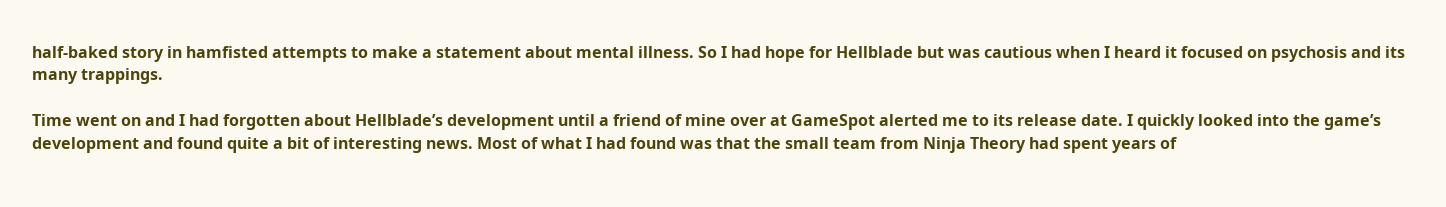half-baked story in hamfisted attempts to make a statement about mental illness. So I had hope for Hellblade but was cautious when I heard it focused on psychosis and its many trappings.

Time went on and I had forgotten about Hellblade’s development until a friend of mine over at GameSpot alerted me to its release date. I quickly looked into the game’s development and found quite a bit of interesting news. Most of what I had found was that the small team from Ninja Theory had spent years of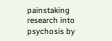painstaking research into psychosis by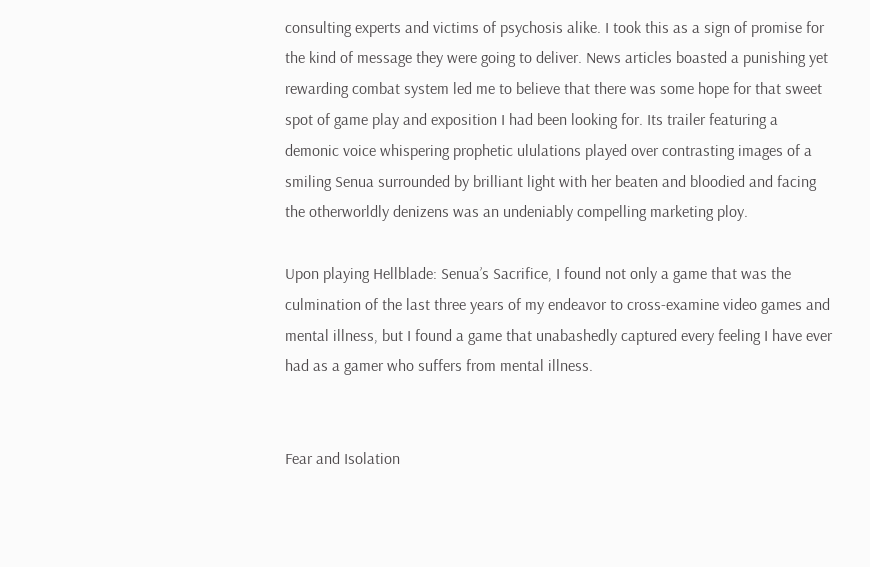consulting experts and victims of psychosis alike. I took this as a sign of promise for the kind of message they were going to deliver. News articles boasted a punishing yet rewarding combat system led me to believe that there was some hope for that sweet spot of game play and exposition I had been looking for. Its trailer featuring a demonic voice whispering prophetic ululations played over contrasting images of a smiling Senua surrounded by brilliant light with her beaten and bloodied and facing the otherworldly denizens was an undeniably compelling marketing ploy.

Upon playing Hellblade: Senua’s Sacrifice, I found not only a game that was the culmination of the last three years of my endeavor to cross-examine video games and mental illness, but I found a game that unabashedly captured every feeling I have ever had as a gamer who suffers from mental illness.


Fear and Isolation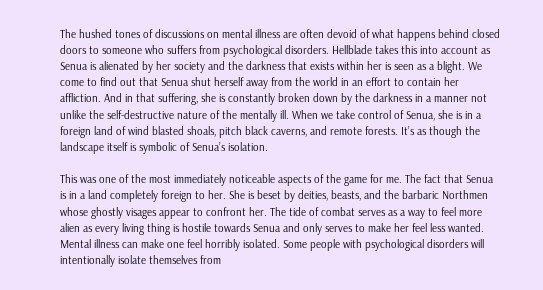The hushed tones of discussions on mental illness are often devoid of what happens behind closed doors to someone who suffers from psychological disorders. Hellblade takes this into account as Senua is alienated by her society and the darkness that exists within her is seen as a blight. We come to find out that Senua shut herself away from the world in an effort to contain her affliction. And in that suffering, she is constantly broken down by the darkness in a manner not unlike the self-destructive nature of the mentally ill. When we take control of Senua, she is in a foreign land of wind blasted shoals, pitch black caverns, and remote forests. It’s as though the landscape itself is symbolic of Senua’s isolation.

This was one of the most immediately noticeable aspects of the game for me. The fact that Senua is in a land completely foreign to her. She is beset by deities, beasts, and the barbaric Northmen whose ghostly visages appear to confront her. The tide of combat serves as a way to feel more alien as every living thing is hostile towards Senua and only serves to make her feel less wanted. Mental illness can make one feel horribly isolated. Some people with psychological disorders will intentionally isolate themselves from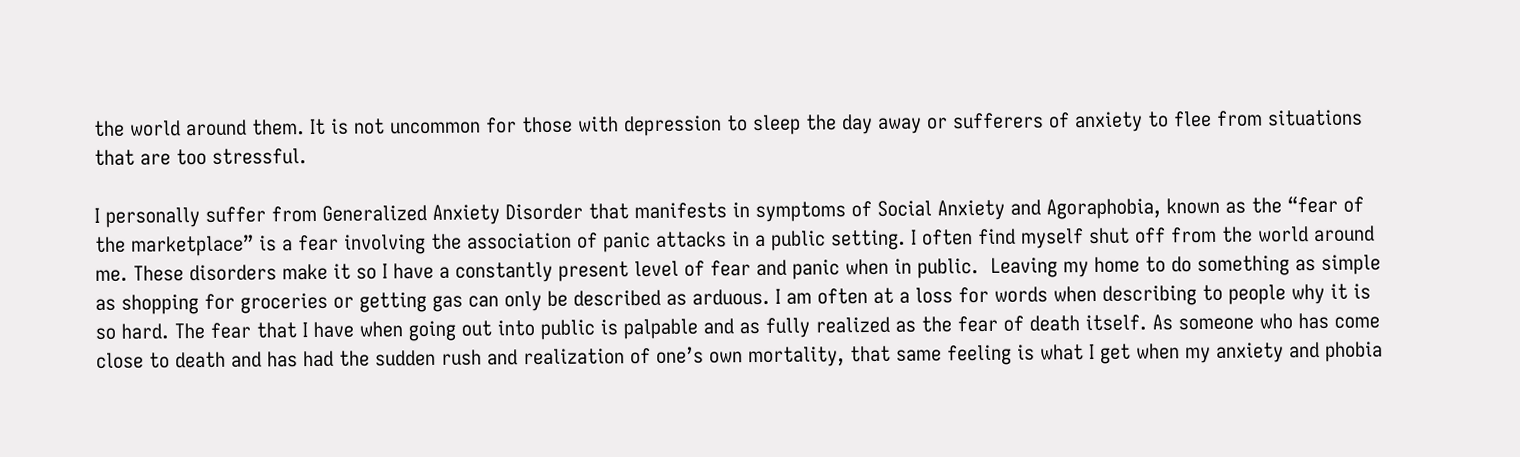the world around them. It is not uncommon for those with depression to sleep the day away or sufferers of anxiety to flee from situations that are too stressful.

I personally suffer from Generalized Anxiety Disorder that manifests in symptoms of Social Anxiety and Agoraphobia, known as the “fear of the marketplace” is a fear involving the association of panic attacks in a public setting. I often find myself shut off from the world around me. These disorders make it so I have a constantly present level of fear and panic when in public.  Leaving my home to do something as simple as shopping for groceries or getting gas can only be described as arduous. I am often at a loss for words when describing to people why it is so hard. The fear that I have when going out into public is palpable and as fully realized as the fear of death itself. As someone who has come close to death and has had the sudden rush and realization of one’s own mortality, that same feeling is what I get when my anxiety and phobia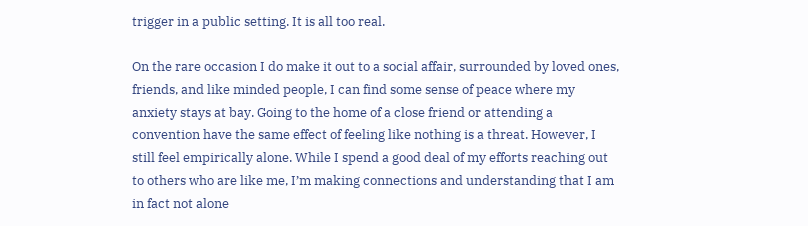trigger in a public setting. It is all too real.

On the rare occasion I do make it out to a social affair, surrounded by loved ones, friends, and like minded people, I can find some sense of peace where my anxiety stays at bay. Going to the home of a close friend or attending a convention have the same effect of feeling like nothing is a threat. However, I still feel empirically alone. While I spend a good deal of my efforts reaching out to others who are like me, I’m making connections and understanding that I am in fact not alone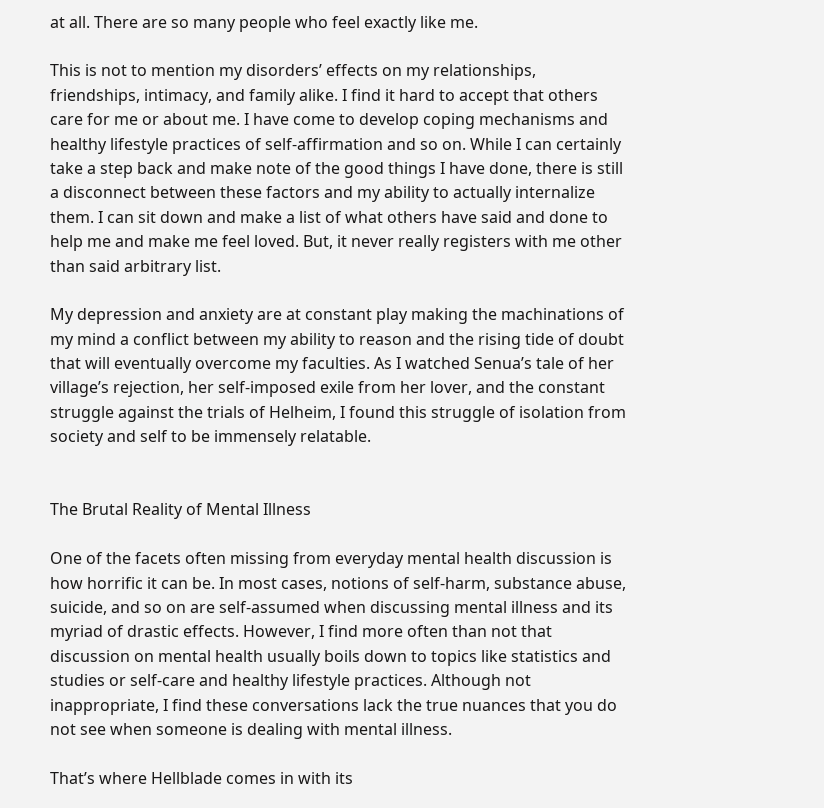at all. There are so many people who feel exactly like me.

This is not to mention my disorders’ effects on my relationships, friendships, intimacy, and family alike. I find it hard to accept that others care for me or about me. I have come to develop coping mechanisms and healthy lifestyle practices of self-affirmation and so on. While I can certainly take a step back and make note of the good things I have done, there is still a disconnect between these factors and my ability to actually internalize them. I can sit down and make a list of what others have said and done to help me and make me feel loved. But, it never really registers with me other than said arbitrary list.

My depression and anxiety are at constant play making the machinations of my mind a conflict between my ability to reason and the rising tide of doubt that will eventually overcome my faculties. As I watched Senua’s tale of her village’s rejection, her self-imposed exile from her lover, and the constant struggle against the trials of Helheim, I found this struggle of isolation from society and self to be immensely relatable.


The Brutal Reality of Mental Illness

One of the facets often missing from everyday mental health discussion is how horrific it can be. In most cases, notions of self-harm, substance abuse, suicide, and so on are self-assumed when discussing mental illness and its myriad of drastic effects. However, I find more often than not that discussion on mental health usually boils down to topics like statistics and studies or self-care and healthy lifestyle practices. Although not inappropriate, I find these conversations lack the true nuances that you do not see when someone is dealing with mental illness.

That’s where Hellblade comes in with its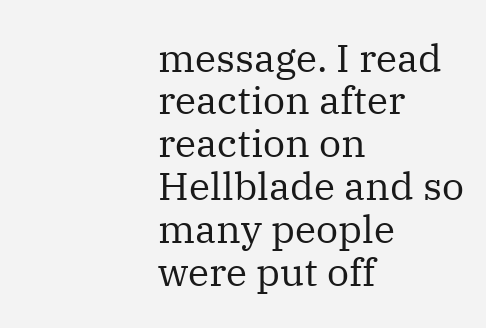message. I read reaction after reaction on Hellblade and so many people were put off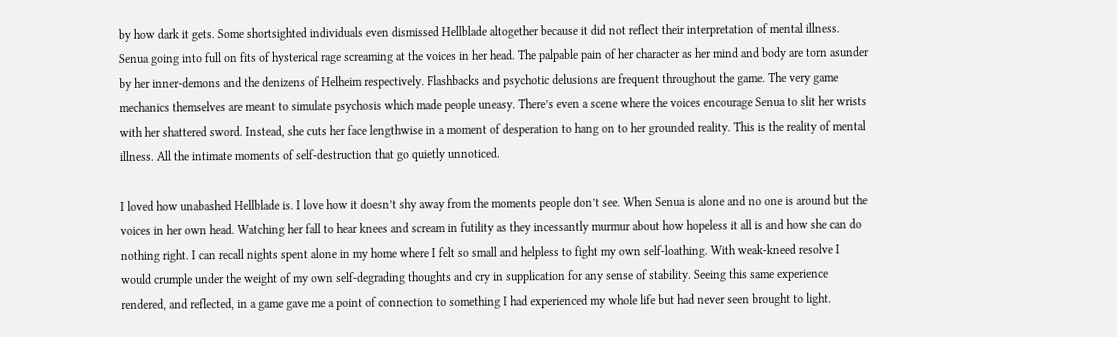by how dark it gets. Some shortsighted individuals even dismissed Hellblade altogether because it did not reflect their interpretation of mental illness. Senua going into full on fits of hysterical rage screaming at the voices in her head. The palpable pain of her character as her mind and body are torn asunder by her inner-demons and the denizens of Helheim respectively. Flashbacks and psychotic delusions are frequent throughout the game. The very game mechanics themselves are meant to simulate psychosis which made people uneasy. There’s even a scene where the voices encourage Senua to slit her wrists with her shattered sword. Instead, she cuts her face lengthwise in a moment of desperation to hang on to her grounded reality. This is the reality of mental illness. All the intimate moments of self-destruction that go quietly unnoticed.

I loved how unabashed Hellblade is. I love how it doesn’t shy away from the moments people don’t see. When Senua is alone and no one is around but the voices in her own head. Watching her fall to hear knees and scream in futility as they incessantly murmur about how hopeless it all is and how she can do nothing right. I can recall nights spent alone in my home where I felt so small and helpless to fight my own self-loathing. With weak-kneed resolve I would crumple under the weight of my own self-degrading thoughts and cry in supplication for any sense of stability. Seeing this same experience rendered, and reflected, in a game gave me a point of connection to something I had experienced my whole life but had never seen brought to light.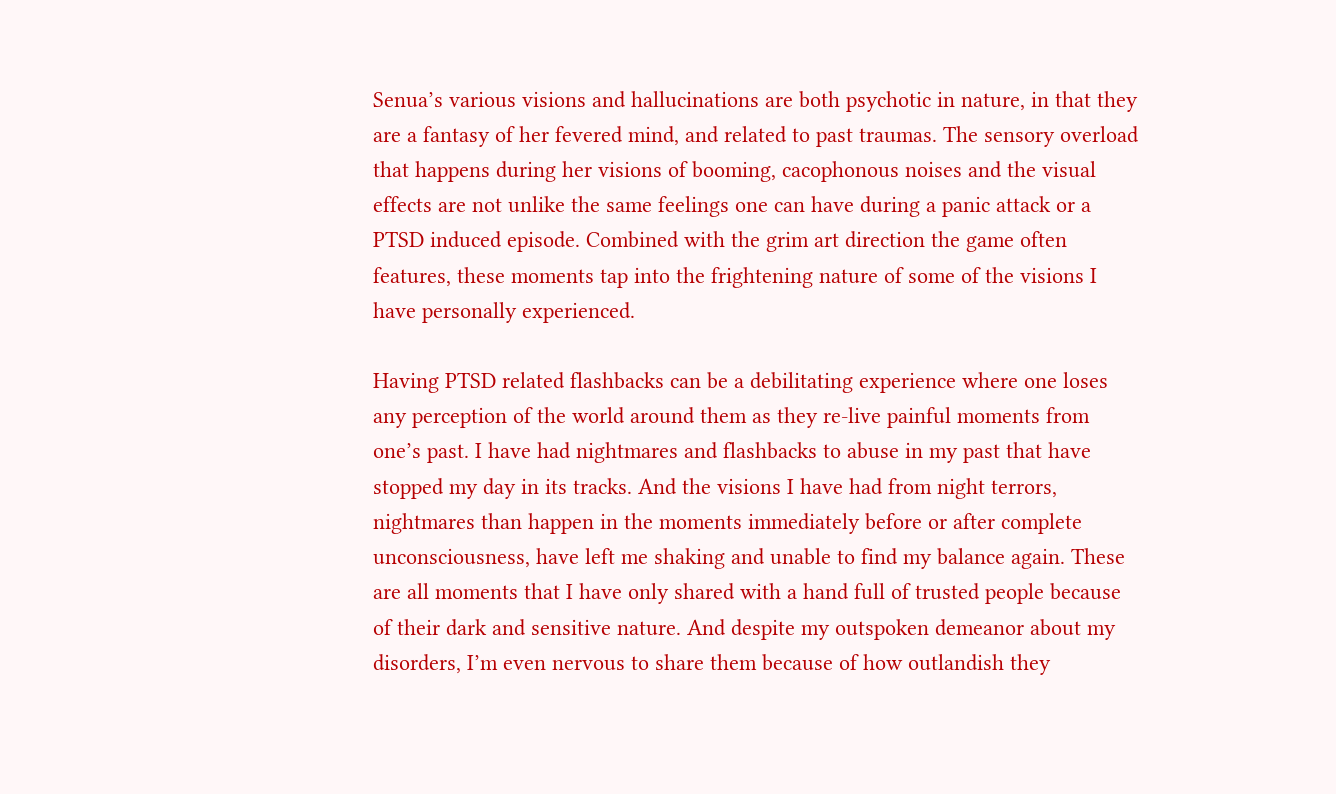Senua’s various visions and hallucinations are both psychotic in nature, in that they are a fantasy of her fevered mind, and related to past traumas. The sensory overload that happens during her visions of booming, cacophonous noises and the visual effects are not unlike the same feelings one can have during a panic attack or a PTSD induced episode. Combined with the grim art direction the game often features, these moments tap into the frightening nature of some of the visions I have personally experienced.

Having PTSD related flashbacks can be a debilitating experience where one loses any perception of the world around them as they re-live painful moments from one’s past. I have had nightmares and flashbacks to abuse in my past that have stopped my day in its tracks. And the visions I have had from night terrors, nightmares than happen in the moments immediately before or after complete unconsciousness, have left me shaking and unable to find my balance again. These are all moments that I have only shared with a hand full of trusted people because of their dark and sensitive nature. And despite my outspoken demeanor about my disorders, I’m even nervous to share them because of how outlandish they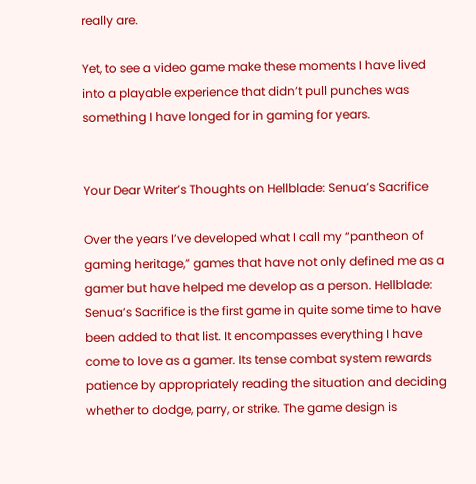really are.

Yet, to see a video game make these moments I have lived into a playable experience that didn’t pull punches was something I have longed for in gaming for years.


Your Dear Writer’s Thoughts on Hellblade: Senua’s Sacrifice

Over the years I’ve developed what I call my “pantheon of gaming heritage,” games that have not only defined me as a gamer but have helped me develop as a person. Hellblade: Senua’s Sacrifice is the first game in quite some time to have been added to that list. It encompasses everything I have come to love as a gamer. Its tense combat system rewards patience by appropriately reading the situation and deciding whether to dodge, parry, or strike. The game design is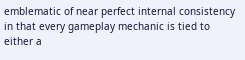emblematic of near perfect internal consistency in that every gameplay mechanic is tied to either a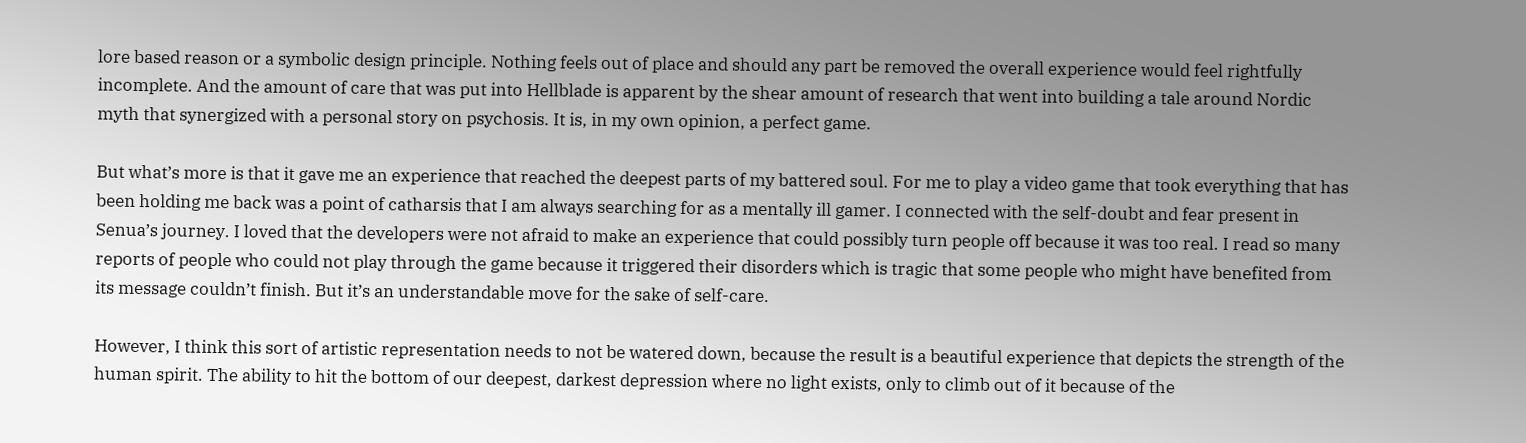lore based reason or a symbolic design principle. Nothing feels out of place and should any part be removed the overall experience would feel rightfully incomplete. And the amount of care that was put into Hellblade is apparent by the shear amount of research that went into building a tale around Nordic myth that synergized with a personal story on psychosis. It is, in my own opinion, a perfect game.

But what’s more is that it gave me an experience that reached the deepest parts of my battered soul. For me to play a video game that took everything that has been holding me back was a point of catharsis that I am always searching for as a mentally ill gamer. I connected with the self-doubt and fear present in Senua’s journey. I loved that the developers were not afraid to make an experience that could possibly turn people off because it was too real. I read so many reports of people who could not play through the game because it triggered their disorders which is tragic that some people who might have benefited from its message couldn’t finish. But it’s an understandable move for the sake of self-care.

However, I think this sort of artistic representation needs to not be watered down, because the result is a beautiful experience that depicts the strength of the human spirit. The ability to hit the bottom of our deepest, darkest depression where no light exists, only to climb out of it because of the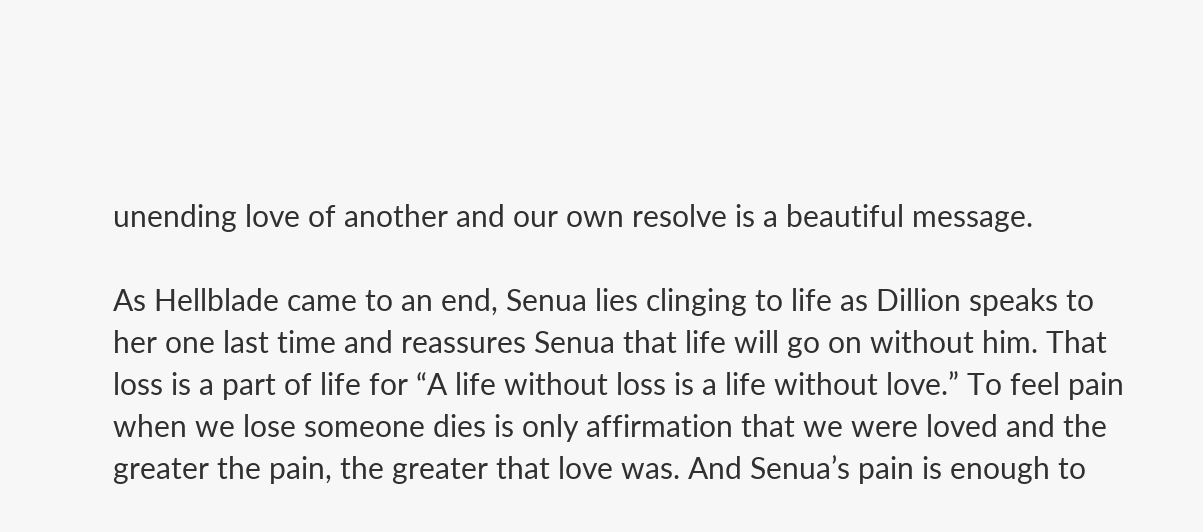unending love of another and our own resolve is a beautiful message.

As Hellblade came to an end, Senua lies clinging to life as Dillion speaks to her one last time and reassures Senua that life will go on without him. That loss is a part of life for “A life without loss is a life without love.” To feel pain when we lose someone dies is only affirmation that we were loved and the greater the pain, the greater that love was. And Senua’s pain is enough to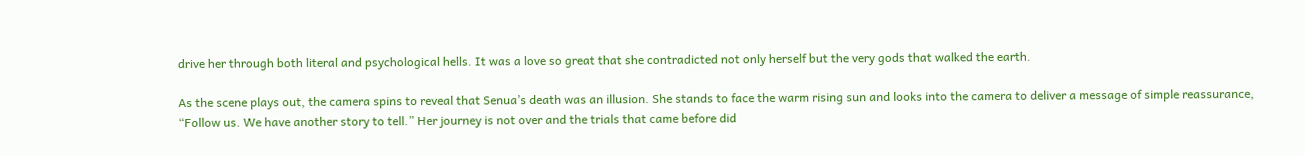drive her through both literal and psychological hells. It was a love so great that she contradicted not only herself but the very gods that walked the earth.

As the scene plays out, the camera spins to reveal that Senua’s death was an illusion. She stands to face the warm rising sun and looks into the camera to deliver a message of simple reassurance, “Follow us. We have another story to tell.” Her journey is not over and the trials that came before did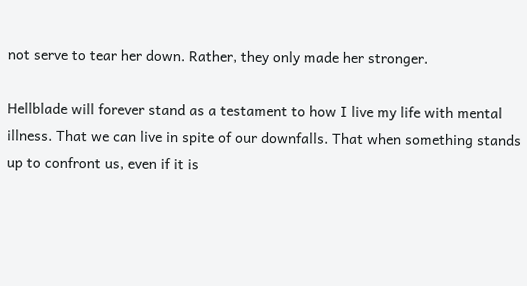not serve to tear her down. Rather, they only made her stronger.

Hellblade will forever stand as a testament to how I live my life with mental illness. That we can live in spite of our downfalls. That when something stands up to confront us, even if it is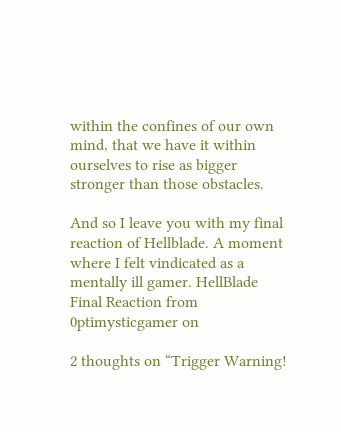within the confines of our own mind, that we have it within ourselves to rise as bigger stronger than those obstacles.

And so I leave you with my final reaction of Hellblade. A moment where I felt vindicated as a mentally ill gamer. HellBlade Final Reaction from 0ptimysticgamer on

2 thoughts on “Trigger Warning!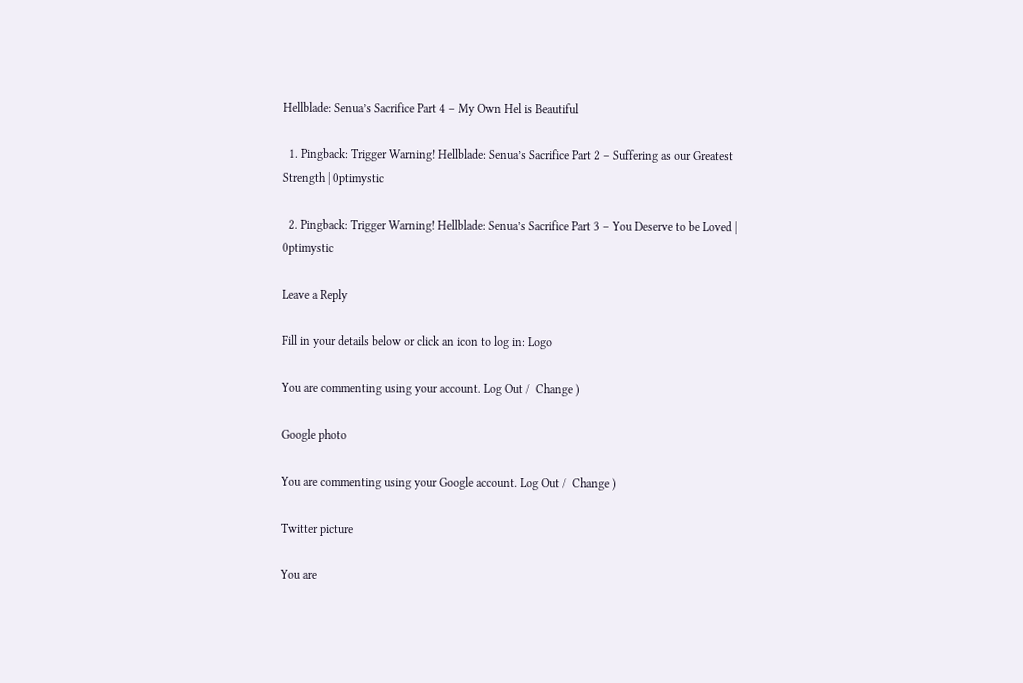Hellblade: Senua’s Sacrifice Part 4 – My Own Hel is Beautiful

  1. Pingback: Trigger Warning! Hellblade: Senua’s Sacrifice Part 2 – Suffering as our Greatest Strength | 0ptimystic

  2. Pingback: Trigger Warning! Hellblade: Senua’s Sacrifice Part 3 – You Deserve to be Loved | 0ptimystic

Leave a Reply

Fill in your details below or click an icon to log in: Logo

You are commenting using your account. Log Out /  Change )

Google photo

You are commenting using your Google account. Log Out /  Change )

Twitter picture

You are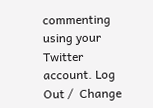commenting using your Twitter account. Log Out /  Change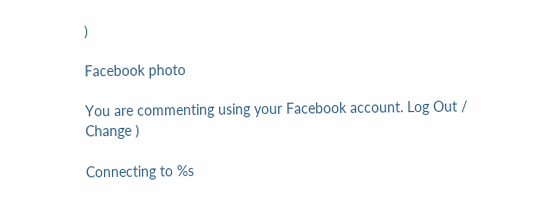)

Facebook photo

You are commenting using your Facebook account. Log Out /  Change )

Connecting to %s